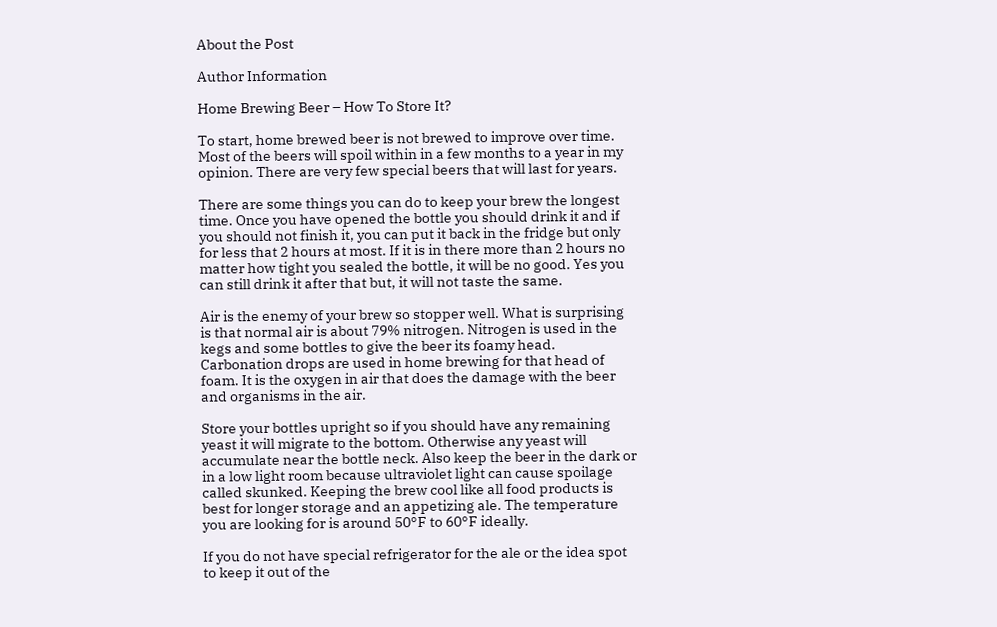About the Post

Author Information

Home Brewing Beer – How To Store It?

To start, home brewed beer is not brewed to improve over time. Most of the beers will spoil within in a few months to a year in my opinion. There are very few special beers that will last for years.

There are some things you can do to keep your brew the longest time. Once you have opened the bottle you should drink it and if you should not finish it, you can put it back in the fridge but only for less that 2 hours at most. If it is in there more than 2 hours no matter how tight you sealed the bottle, it will be no good. Yes you can still drink it after that but, it will not taste the same.

Air is the enemy of your brew so stopper well. What is surprising is that normal air is about 79% nitrogen. Nitrogen is used in the kegs and some bottles to give the beer its foamy head. Carbonation drops are used in home brewing for that head of foam. It is the oxygen in air that does the damage with the beer and organisms in the air.

Store your bottles upright so if you should have any remaining yeast it will migrate to the bottom. Otherwise any yeast will accumulate near the bottle neck. Also keep the beer in the dark or in a low light room because ultraviolet light can cause spoilage called skunked. Keeping the brew cool like all food products is best for longer storage and an appetizing ale. The temperature you are looking for is around 50°F to 60°F ideally.

If you do not have special refrigerator for the ale or the idea spot to keep it out of the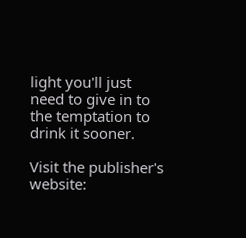light you'll just need to give in to the temptation to drink it sooner.

Visit the publisher's website: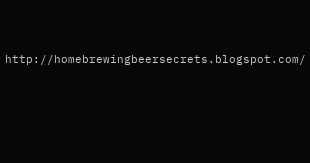http://homebrewingbeersecrets.blogspot.com/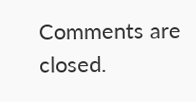Comments are closed.